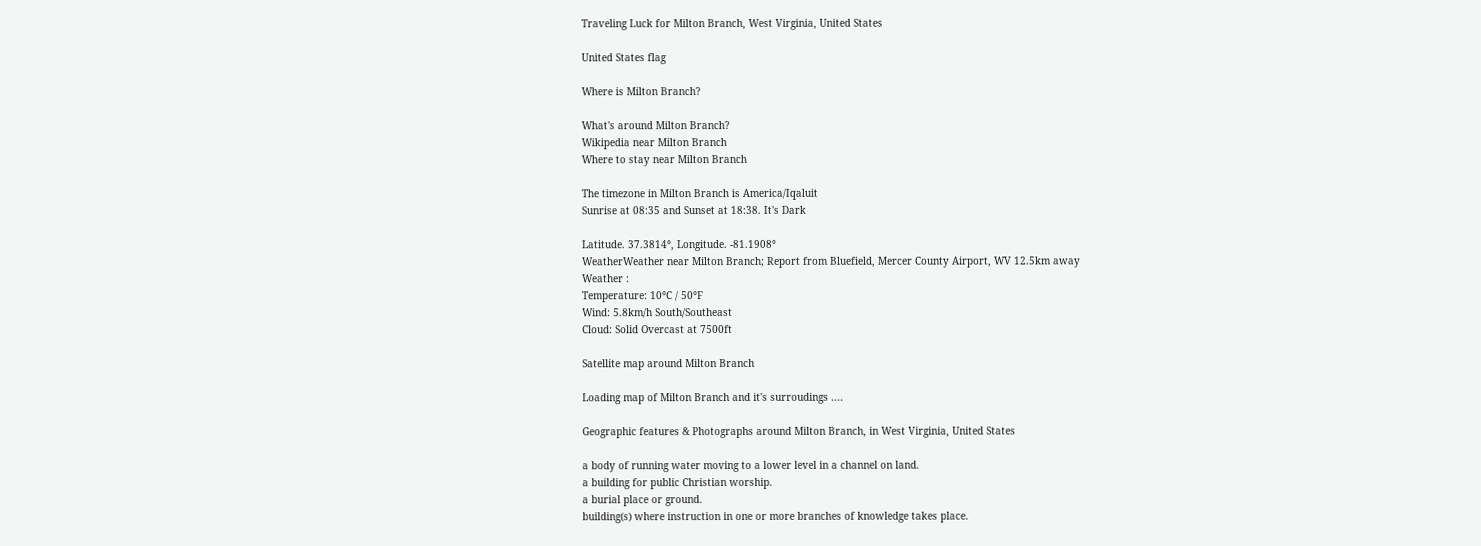Traveling Luck for Milton Branch, West Virginia, United States

United States flag

Where is Milton Branch?

What's around Milton Branch?
Wikipedia near Milton Branch
Where to stay near Milton Branch

The timezone in Milton Branch is America/Iqaluit
Sunrise at 08:35 and Sunset at 18:38. It's Dark

Latitude. 37.3814°, Longitude. -81.1908°
WeatherWeather near Milton Branch; Report from Bluefield, Mercer County Airport, WV 12.5km away
Weather :
Temperature: 10°C / 50°F
Wind: 5.8km/h South/Southeast
Cloud: Solid Overcast at 7500ft

Satellite map around Milton Branch

Loading map of Milton Branch and it's surroudings ....

Geographic features & Photographs around Milton Branch, in West Virginia, United States

a body of running water moving to a lower level in a channel on land.
a building for public Christian worship.
a burial place or ground.
building(s) where instruction in one or more branches of knowledge takes place.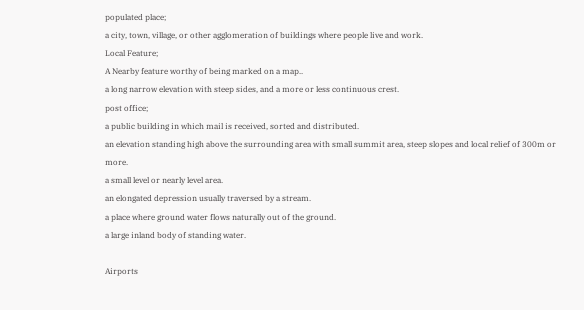populated place;
a city, town, village, or other agglomeration of buildings where people live and work.
Local Feature;
A Nearby feature worthy of being marked on a map..
a long narrow elevation with steep sides, and a more or less continuous crest.
post office;
a public building in which mail is received, sorted and distributed.
an elevation standing high above the surrounding area with small summit area, steep slopes and local relief of 300m or more.
a small level or nearly level area.
an elongated depression usually traversed by a stream.
a place where ground water flows naturally out of the ground.
a large inland body of standing water.

Airports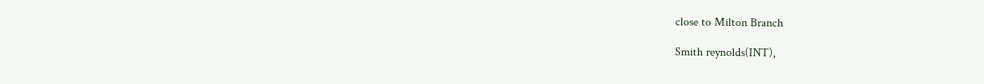close to Milton Branch

Smith reynolds(INT),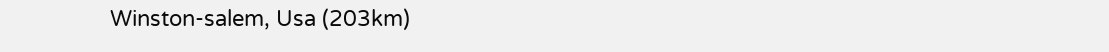Winston-salem, Usa (203km)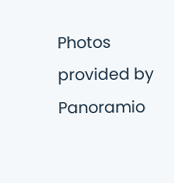Photos provided by Panoramio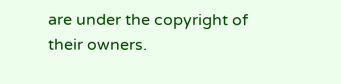are under the copyright of their owners.